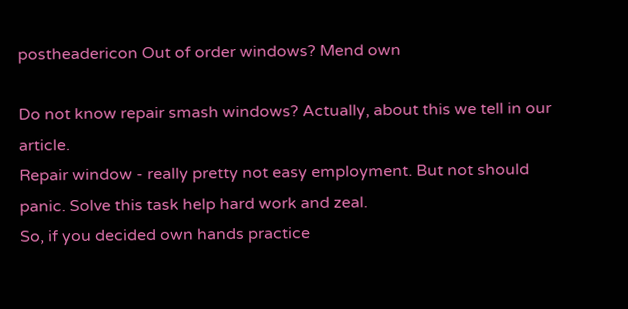postheadericon Out of order windows? Mend own

Do not know repair smash windows? Actually, about this we tell in our article.
Repair window - really pretty not easy employment. But not should panic. Solve this task help hard work and zeal.
So, if you decided own hands practice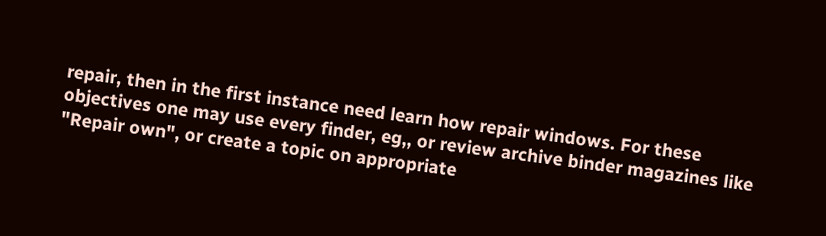repair, then in the first instance need learn how repair windows. For these objectives one may use every finder, eg,, or review archive binder magazines like "Repair own", or create a topic on appropriate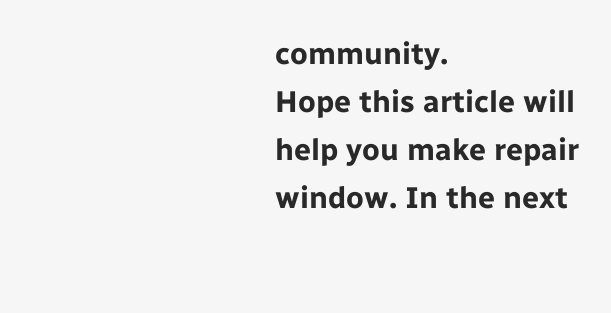community.
Hope this article will help you make repair window. In the next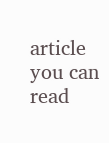article you can read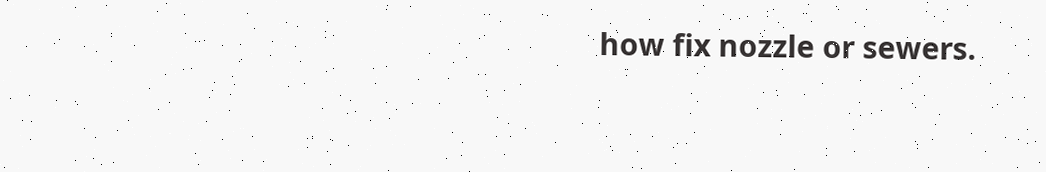how fix nozzle or sewers.